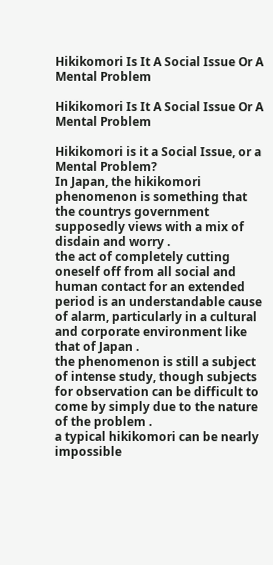Hikikomori Is It A Social Issue Or A Mental Problem

Hikikomori Is It A Social Issue Or A Mental Problem

Hikikomori is it a Social Issue, or a Mental Problem?
In Japan, the hikikomori phenomenon is something that the countrys government supposedly views with a mix of disdain and worry .
the act of completely cutting oneself off from all social and human contact for an extended period is an understandable cause of alarm, particularly in a cultural and corporate environment like that of Japan .
the phenomenon is still a subject of intense study, though subjects for observation can be difficult to come by simply due to the nature of the problem .
a typical hikikomori can be nearly impossible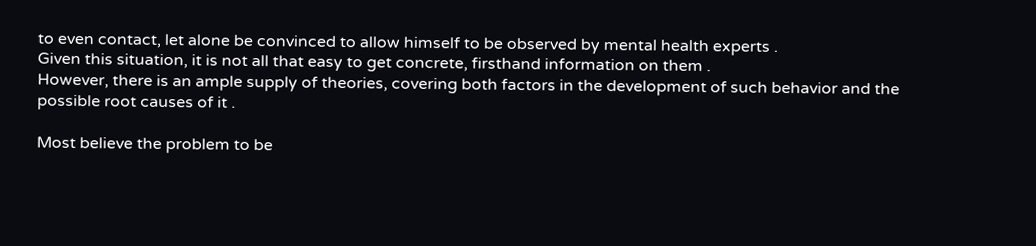to even contact, let alone be convinced to allow himself to be observed by mental health experts .
Given this situation, it is not all that easy to get concrete, firsthand information on them .
However, there is an ample supply of theories, covering both factors in the development of such behavior and the possible root causes of it .

Most believe the problem to be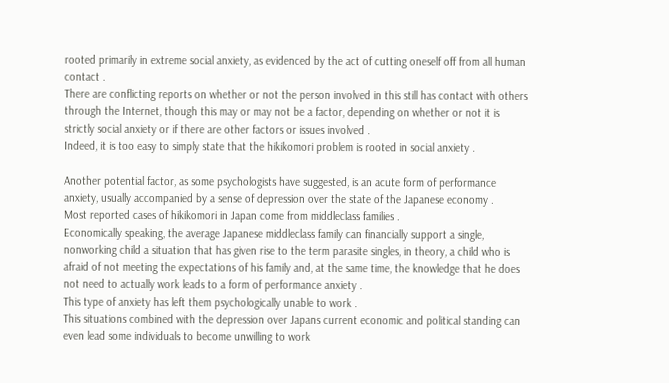rooted primarily in extreme social anxiety, as evidenced by the act of cutting oneself off from all human contact .
There are conflicting reports on whether or not the person involved in this still has contact with others through the Internet, though this may or may not be a factor, depending on whether or not it is strictly social anxiety or if there are other factors or issues involved .
Indeed, it is too easy to simply state that the hikikomori problem is rooted in social anxiety .

Another potential factor, as some psychologists have suggested, is an acute form of performance anxiety, usually accompanied by a sense of depression over the state of the Japanese economy .
Most reported cases of hikikomori in Japan come from middleclass families .
Economically speaking, the average Japanese middleclass family can financially support a single, nonworking child a situation that has given rise to the term parasite singles, in theory, a child who is afraid of not meeting the expectations of his family and, at the same time, the knowledge that he does not need to actually work leads to a form of performance anxiety .
This type of anxiety has left them psychologically unable to work .
This situations combined with the depression over Japans current economic and political standing can even lead some individuals to become unwilling to work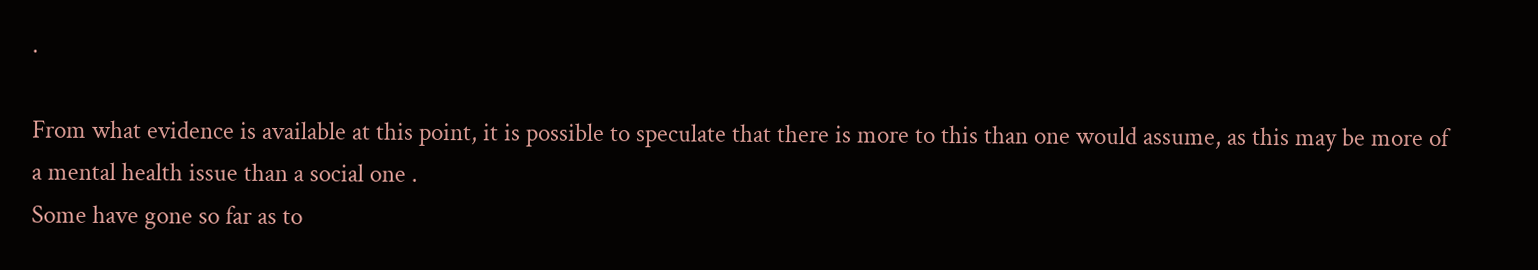.

From what evidence is available at this point, it is possible to speculate that there is more to this than one would assume, as this may be more of a mental health issue than a social one .
Some have gone so far as to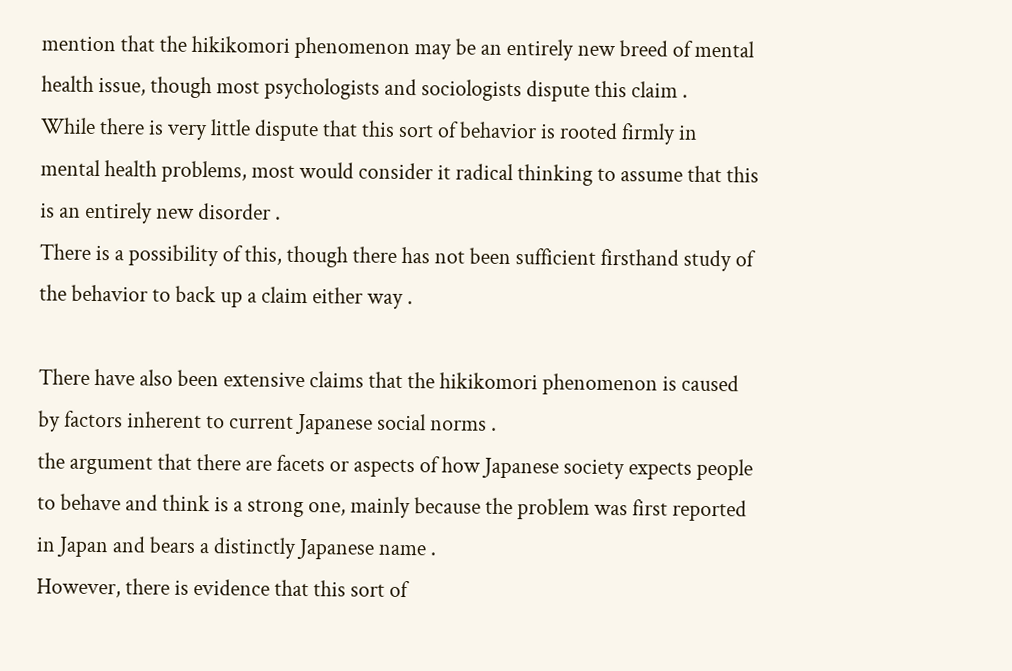mention that the hikikomori phenomenon may be an entirely new breed of mental health issue, though most psychologists and sociologists dispute this claim .
While there is very little dispute that this sort of behavior is rooted firmly in mental health problems, most would consider it radical thinking to assume that this is an entirely new disorder .
There is a possibility of this, though there has not been sufficient firsthand study of the behavior to back up a claim either way .

There have also been extensive claims that the hikikomori phenomenon is caused by factors inherent to current Japanese social norms .
the argument that there are facets or aspects of how Japanese society expects people to behave and think is a strong one, mainly because the problem was first reported in Japan and bears a distinctly Japanese name .
However, there is evidence that this sort of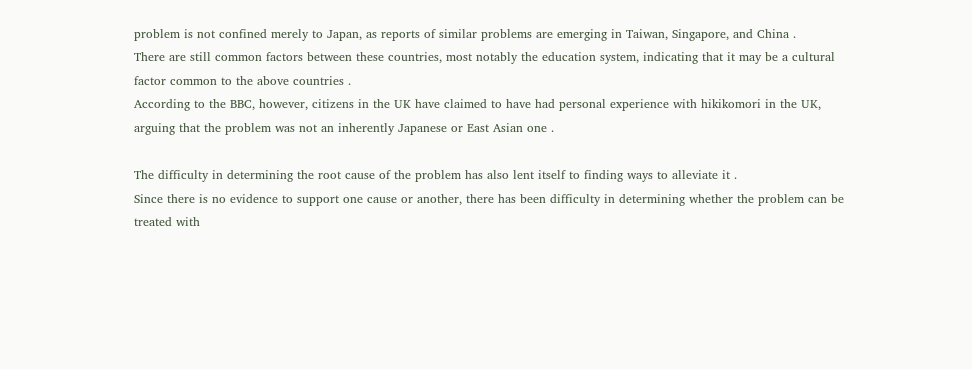problem is not confined merely to Japan, as reports of similar problems are emerging in Taiwan, Singapore, and China .
There are still common factors between these countries, most notably the education system, indicating that it may be a cultural factor common to the above countries .
According to the BBC, however, citizens in the UK have claimed to have had personal experience with hikikomori in the UK, arguing that the problem was not an inherently Japanese or East Asian one .

The difficulty in determining the root cause of the problem has also lent itself to finding ways to alleviate it .
Since there is no evidence to support one cause or another, there has been difficulty in determining whether the problem can be treated with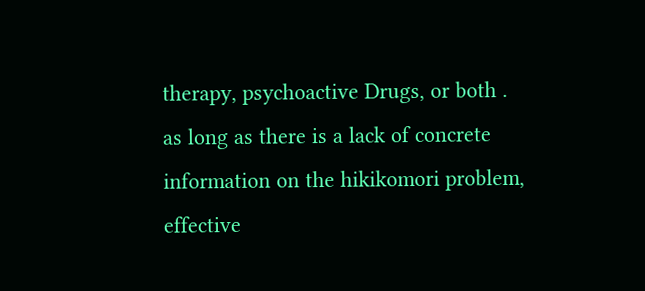therapy, psychoactive Drugs, or both .
as long as there is a lack of concrete information on the hikikomori problem, effective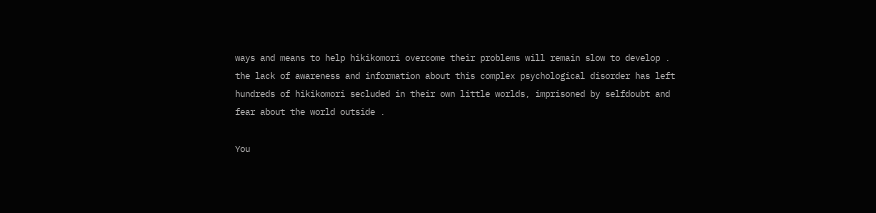ways and means to help hikikomori overcome their problems will remain slow to develop .
the lack of awareness and information about this complex psychological disorder has left hundreds of hikikomori secluded in their own little worlds, imprisoned by selfdoubt and fear about the world outside .

You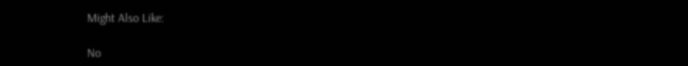Might Also Like:

No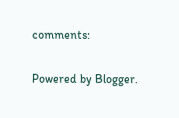comments:

Powered by Blogger.